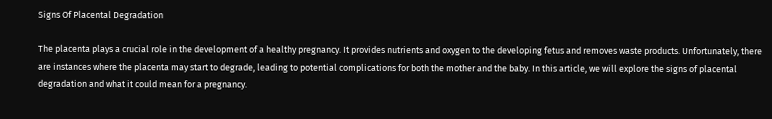Signs Of Placental Degradation

The placenta plays a crucial role in the development of a healthy pregnancy. It provides nutrients and oxygen to the developing fetus and removes waste products. Unfortunately, there are instances where the placenta may start to degrade, leading to potential complications for both the mother and the baby. In this article, we will explore the signs of placental degradation and what it could mean for a pregnancy.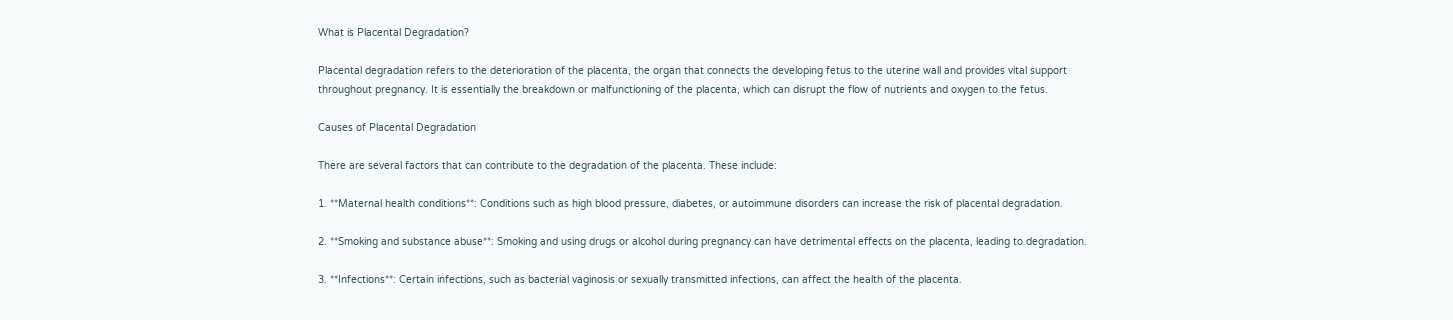What is Placental Degradation?

Placental degradation refers to the deterioration of the placenta, the organ that connects the developing fetus to the uterine wall and provides vital support throughout pregnancy. It is essentially the breakdown or malfunctioning of the placenta, which can disrupt the flow of nutrients and oxygen to the fetus.

Causes of Placental Degradation

There are several factors that can contribute to the degradation of the placenta. These include:

1. **Maternal health conditions**: Conditions such as high blood pressure, diabetes, or autoimmune disorders can increase the risk of placental degradation.

2. **Smoking and substance abuse**: Smoking and using drugs or alcohol during pregnancy can have detrimental effects on the placenta, leading to degradation.

3. **Infections**: Certain infections, such as bacterial vaginosis or sexually transmitted infections, can affect the health of the placenta.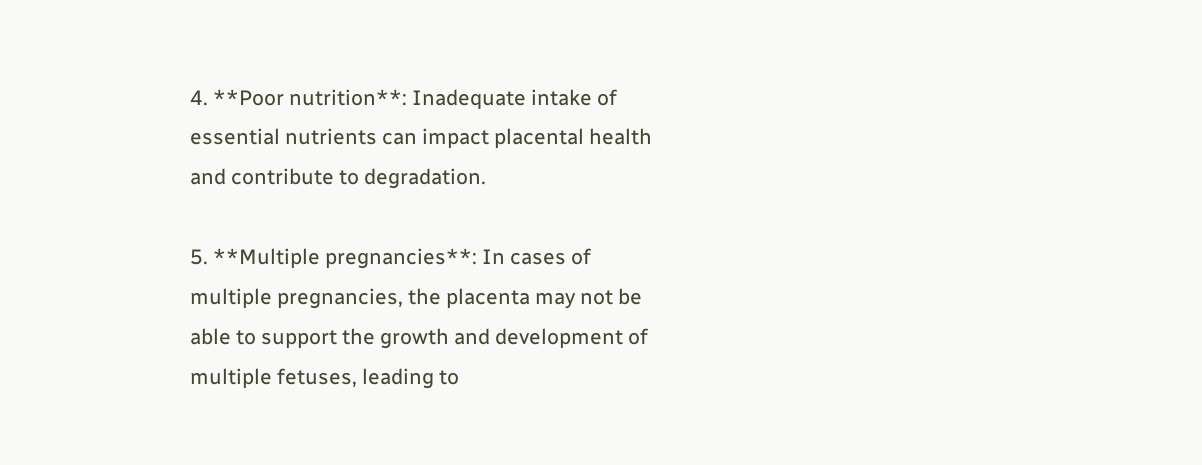4. **Poor nutrition**: Inadequate intake of essential nutrients can impact placental health and contribute to degradation.

5. **Multiple pregnancies**: In cases of multiple pregnancies, the placenta may not be able to support the growth and development of multiple fetuses, leading to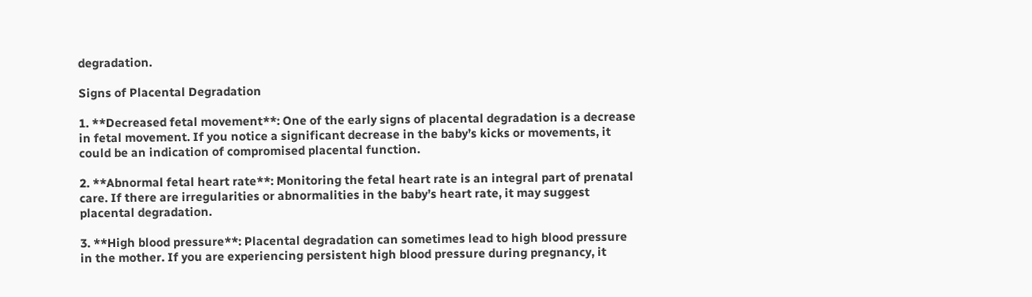degradation.

Signs of Placental Degradation

1. **Decreased fetal movement**: One of the early signs of placental degradation is a decrease in fetal movement. If you notice a significant decrease in the baby’s kicks or movements, it could be an indication of compromised placental function.

2. **Abnormal fetal heart rate**: Monitoring the fetal heart rate is an integral part of prenatal care. If there are irregularities or abnormalities in the baby’s heart rate, it may suggest placental degradation.

3. **High blood pressure**: Placental degradation can sometimes lead to high blood pressure in the mother. If you are experiencing persistent high blood pressure during pregnancy, it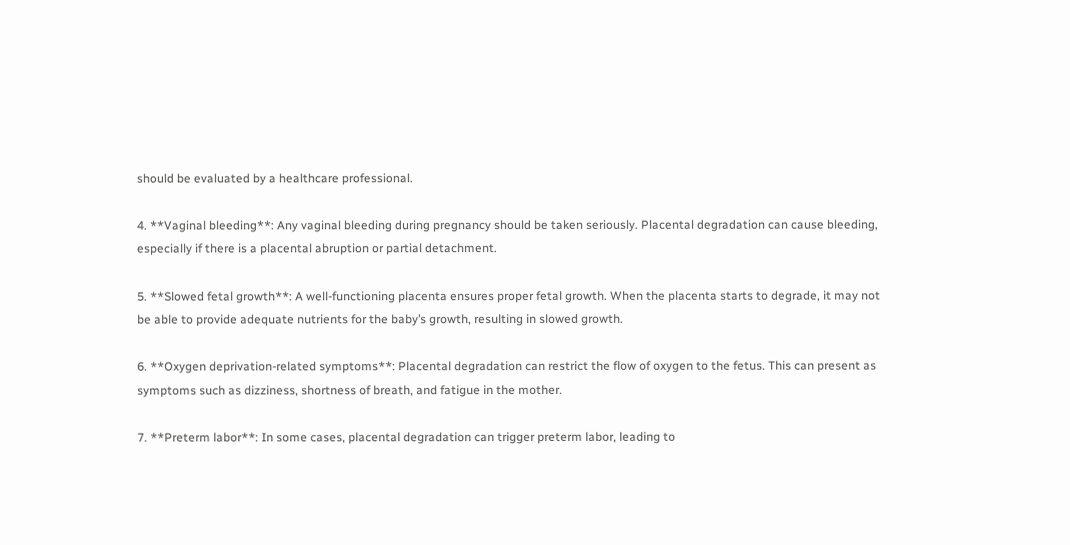should be evaluated by a healthcare professional.

4. **Vaginal bleeding**: Any vaginal bleeding during pregnancy should be taken seriously. Placental degradation can cause bleeding, especially if there is a placental abruption or partial detachment.

5. **Slowed fetal growth**: A well-functioning placenta ensures proper fetal growth. When the placenta starts to degrade, it may not be able to provide adequate nutrients for the baby’s growth, resulting in slowed growth.

6. **Oxygen deprivation-related symptoms**: Placental degradation can restrict the flow of oxygen to the fetus. This can present as symptoms such as dizziness, shortness of breath, and fatigue in the mother.

7. **Preterm labor**: In some cases, placental degradation can trigger preterm labor, leading to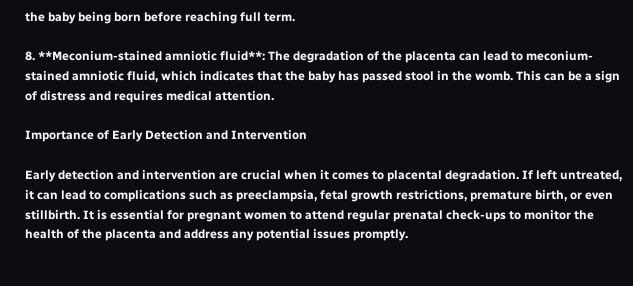the baby being born before reaching full term.

8. **Meconium-stained amniotic fluid**: The degradation of the placenta can lead to meconium-stained amniotic fluid, which indicates that the baby has passed stool in the womb. This can be a sign of distress and requires medical attention.

Importance of Early Detection and Intervention

Early detection and intervention are crucial when it comes to placental degradation. If left untreated, it can lead to complications such as preeclampsia, fetal growth restrictions, premature birth, or even stillbirth. It is essential for pregnant women to attend regular prenatal check-ups to monitor the health of the placenta and address any potential issues promptly.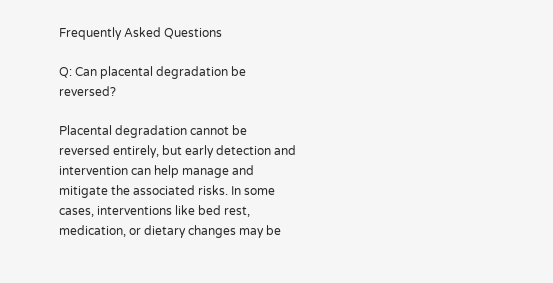Frequently Asked Questions

Q: Can placental degradation be reversed?

Placental degradation cannot be reversed entirely, but early detection and intervention can help manage and mitigate the associated risks. In some cases, interventions like bed rest, medication, or dietary changes may be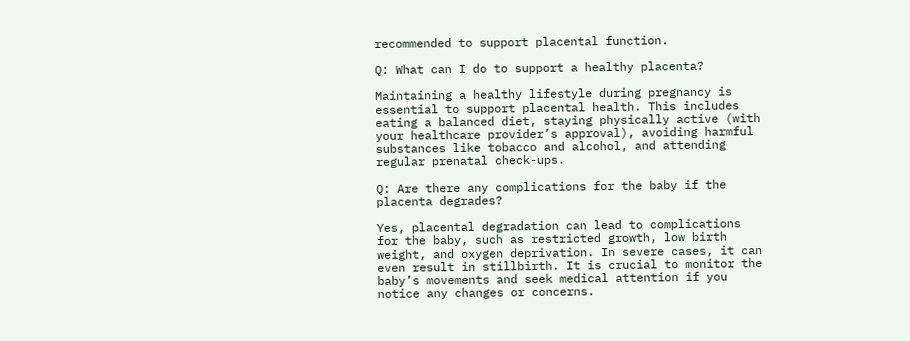recommended to support placental function.

Q: What can I do to support a healthy placenta?

Maintaining a healthy lifestyle during pregnancy is essential to support placental health. This includes eating a balanced diet, staying physically active (with your healthcare provider’s approval), avoiding harmful substances like tobacco and alcohol, and attending regular prenatal check-ups.

Q: Are there any complications for the baby if the placenta degrades?

Yes, placental degradation can lead to complications for the baby, such as restricted growth, low birth weight, and oxygen deprivation. In severe cases, it can even result in stillbirth. It is crucial to monitor the baby’s movements and seek medical attention if you notice any changes or concerns.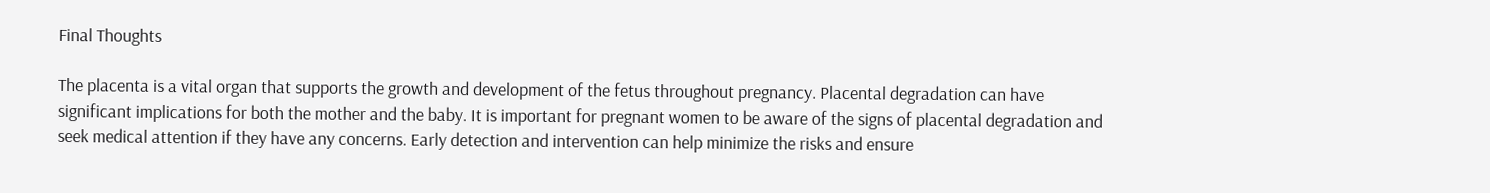Final Thoughts

The placenta is a vital organ that supports the growth and development of the fetus throughout pregnancy. Placental degradation can have significant implications for both the mother and the baby. It is important for pregnant women to be aware of the signs of placental degradation and seek medical attention if they have any concerns. Early detection and intervention can help minimize the risks and ensure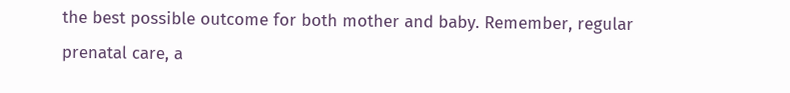the best possible outcome for both mother and baby. Remember, regular prenatal care, a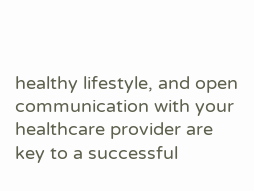healthy lifestyle, and open communication with your healthcare provider are key to a successful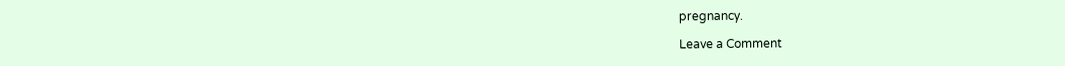pregnancy.

Leave a Comment